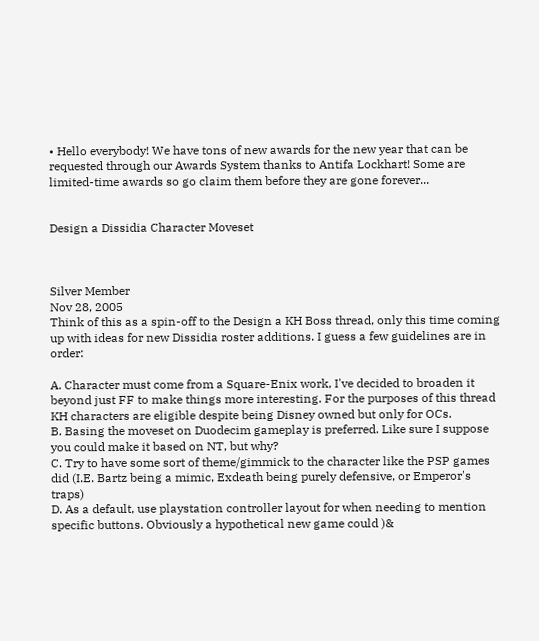• Hello everybody! We have tons of new awards for the new year that can be requested through our Awards System thanks to Antifa Lockhart! Some are limited-time awards so go claim them before they are gone forever...


Design a Dissidia Character Moveset



Silver Member
Nov 28, 2005
Think of this as a spin-off to the Design a KH Boss thread, only this time coming up with ideas for new Dissidia roster additions. I guess a few guidelines are in order:

A. Character must come from a Square-Enix work, I've decided to broaden it beyond just FF to make things more interesting. For the purposes of this thread KH characters are eligible despite being Disney owned but only for OCs.
B. Basing the moveset on Duodecim gameplay is preferred. Like sure I suppose you could make it based on NT, but why?
C. Try to have some sort of theme/gimmick to the character like the PSP games did (I.E. Bartz being a mimic, Exdeath being purely defensive, or Emperor's traps)
D. As a default, use playstation controller layout for when needing to mention specific buttons. Obviously a hypothetical new game could )&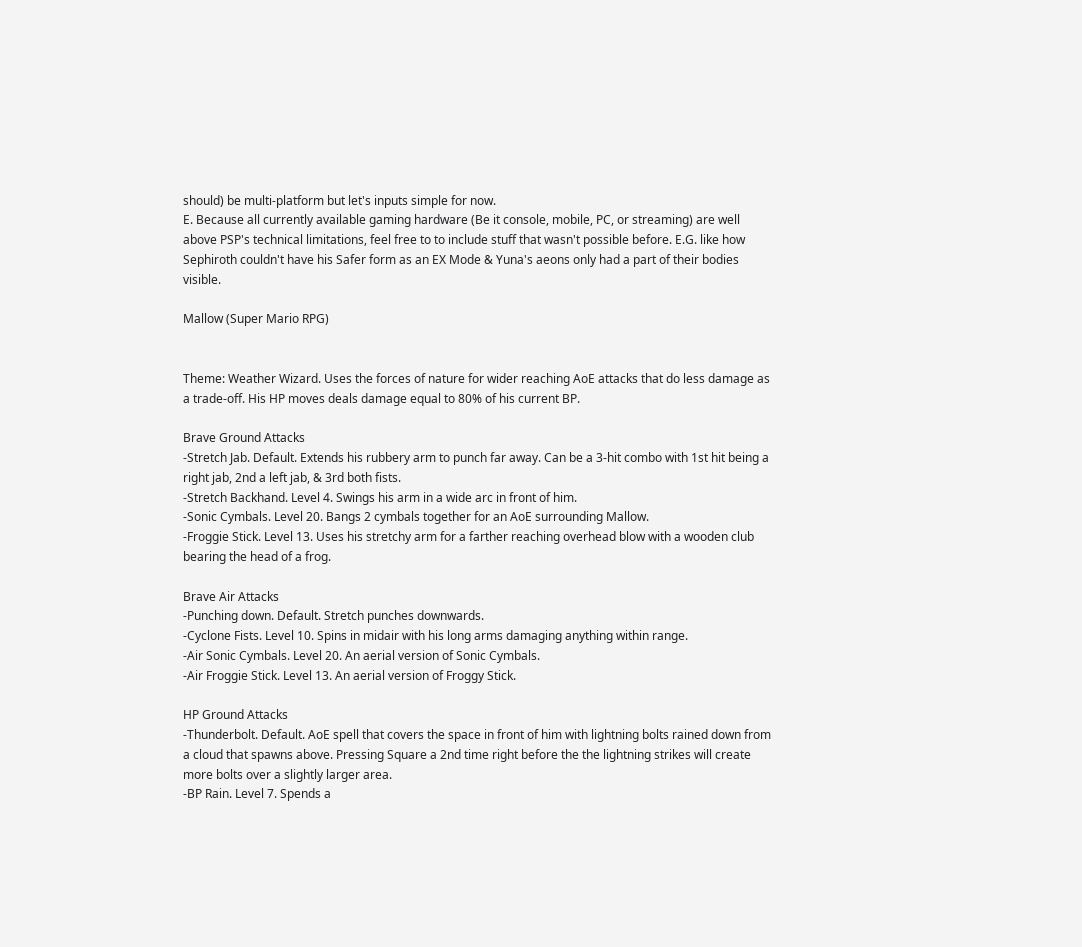should) be multi-platform but let's inputs simple for now.
E. Because all currently available gaming hardware (Be it console, mobile, PC, or streaming) are well above PSP's technical limitations, feel free to to include stuff that wasn't possible before. E.G. like how Sephiroth couldn't have his Safer form as an EX Mode & Yuna's aeons only had a part of their bodies visible.

Mallow (Super Mario RPG)


Theme: Weather Wizard. Uses the forces of nature for wider reaching AoE attacks that do less damage as a trade-off. His HP moves deals damage equal to 80% of his current BP.

Brave Ground Attacks
-Stretch Jab. Default. Extends his rubbery arm to punch far away. Can be a 3-hit combo with 1st hit being a right jab, 2nd a left jab, & 3rd both fists.
-Stretch Backhand. Level 4. Swings his arm in a wide arc in front of him.
-Sonic Cymbals. Level 20. Bangs 2 cymbals together for an AoE surrounding Mallow.
-Froggie Stick. Level 13. Uses his stretchy arm for a farther reaching overhead blow with a wooden club bearing the head of a frog.

Brave Air Attacks
-Punching down. Default. Stretch punches downwards.
-Cyclone Fists. Level 10. Spins in midair with his long arms damaging anything within range.
-Air Sonic Cymbals. Level 20. An aerial version of Sonic Cymbals.
-Air Froggie Stick. Level 13. An aerial version of Froggy Stick.

HP Ground Attacks
-Thunderbolt. Default. AoE spell that covers the space in front of him with lightning bolts rained down from a cloud that spawns above. Pressing Square a 2nd time right before the the lightning strikes will create more bolts over a slightly larger area.
-BP Rain. Level 7. Spends a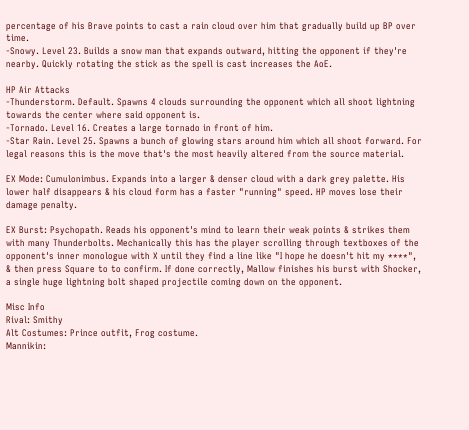percentage of his Brave points to cast a rain cloud over him that gradually build up BP over time.
-Snowy. Level 23. Builds a snow man that expands outward, hitting the opponent if they're nearby. Quickly rotating the stick as the spell is cast increases the AoE.

HP Air Attacks
-Thunderstorm. Default. Spawns 4 clouds surrounding the opponent which all shoot lightning towards the center where said opponent is.
-Tornado. Level 16. Creates a large tornado in front of him.
-Star Rain. Level 25. Spawns a bunch of glowing stars around him which all shoot forward. For legal reasons this is the move that's the most heavily altered from the source material.

EX Mode: Cumulonimbus. Expands into a larger & denser cloud with a dark grey palette. His lower half disappears & his cloud form has a faster "running" speed. HP moves lose their damage penalty.

EX Burst: Psychopath. Reads his opponent's mind to learn their weak points & strikes them with many Thunderbolts. Mechanically this has the player scrolling through textboxes of the opponent's inner monologue with X until they find a line like "I hope he doesn't hit my ****", & then press Square to to confirm. If done correctly, Mallow finishes his burst with Shocker, a single huge lightning bolt shaped projectile coming down on the opponent.

Misc Info
Rival: Smithy
Alt Costumes: Prince outfit, Frog costume.
Mannikin: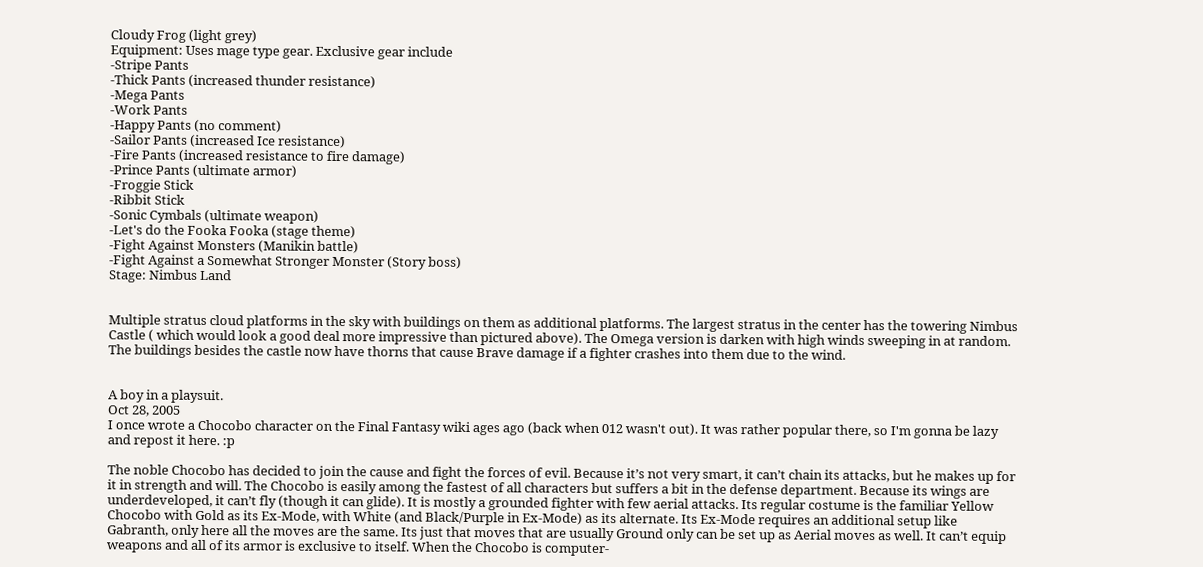Cloudy Frog (light grey)
Equipment: Uses mage type gear. Exclusive gear include
-Stripe Pants
-Thick Pants (increased thunder resistance)
-Mega Pants
-Work Pants
-Happy Pants (no comment)
-Sailor Pants (increased Ice resistance)
-Fire Pants (increased resistance to fire damage)
-Prince Pants (ultimate armor)
-Froggie Stick
-Ribbit Stick
-Sonic Cymbals (ultimate weapon)
-Let's do the Fooka Fooka (stage theme)
-Fight Against Monsters (Manikin battle)
-Fight Against a Somewhat Stronger Monster (Story boss)
Stage: Nimbus Land


Multiple stratus cloud platforms in the sky with buildings on them as additional platforms. The largest stratus in the center has the towering Nimbus Castle ( which would look a good deal more impressive than pictured above). The Omega version is darken with high winds sweeping in at random. The buildings besides the castle now have thorns that cause Brave damage if a fighter crashes into them due to the wind.


A boy in a playsuit.
Oct 28, 2005
I once wrote a Chocobo character on the Final Fantasy wiki ages ago (back when 012 wasn't out). It was rather popular there, so I'm gonna be lazy and repost it here. :p

The noble Chocobo has decided to join the cause and fight the forces of evil. Because it’s not very smart, it can’t chain its attacks, but he makes up for it in strength and will. The Chocobo is easily among the fastest of all characters but suffers a bit in the defense department. Because its wings are underdeveloped, it can’t fly (though it can glide). It is mostly a grounded fighter with few aerial attacks. Its regular costume is the familiar Yellow Chocobo with Gold as its Ex-Mode, with White (and Black/Purple in Ex-Mode) as its alternate. Its Ex-Mode requires an additional setup like Gabranth, only here all the moves are the same. Its just that moves that are usually Ground only can be set up as Aerial moves as well. It can’t equip weapons and all of its armor is exclusive to itself. When the Chocobo is computer-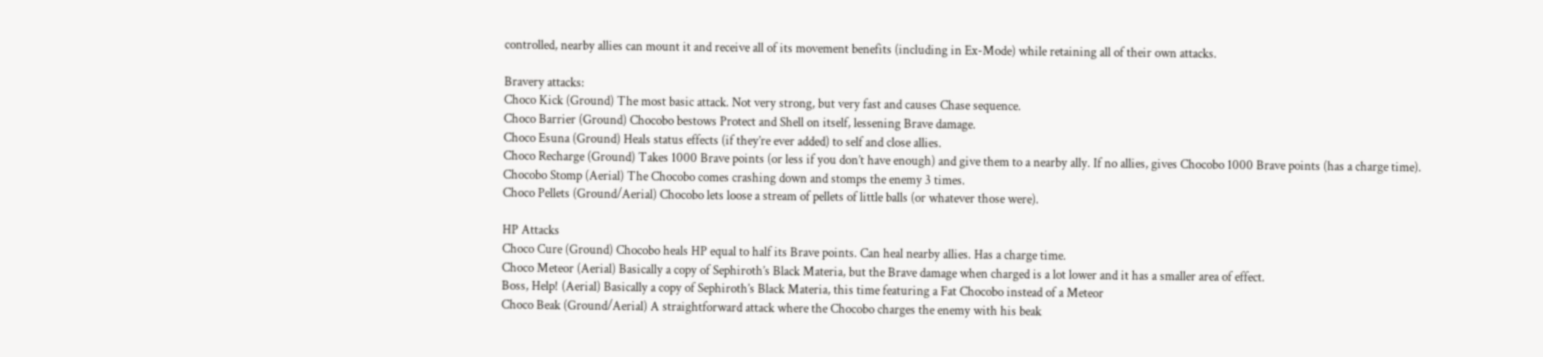controlled, nearby allies can mount it and receive all of its movement benefits (including in Ex-Mode) while retaining all of their own attacks.

Bravery attacks:
Choco Kick (Ground) The most basic attack. Not very strong, but very fast and causes Chase sequence.
Choco Barrier (Ground) Chocobo bestows Protect and Shell on itself, lessening Brave damage.
Choco Esuna (Ground) Heals status effects (if they’re ever added) to self and close allies.
Choco Recharge (Ground) Takes 1000 Brave points (or less if you don’t have enough) and give them to a nearby ally. If no allies, gives Chocobo 1000 Brave points (has a charge time).
Chocobo Stomp (Aerial) The Chocobo comes crashing down and stomps the enemy 3 times.
Choco Pellets (Ground/Aerial) Chocobo lets loose a stream of pellets of little balls (or whatever those were).

HP Attacks
Choco Cure (Ground) Chocobo heals HP equal to half its Brave points. Can heal nearby allies. Has a charge time.
Choco Meteor (Aerial) Basically a copy of Sephiroth’s Black Materia, but the Brave damage when charged is a lot lower and it has a smaller area of effect.
Boss, Help! (Aerial) Basically a copy of Sephiroth’s Black Materia, this time featuring a Fat Chocobo instead of a Meteor
Choco Beak (Ground/Aerial) A straightforward attack where the Chocobo charges the enemy with his beak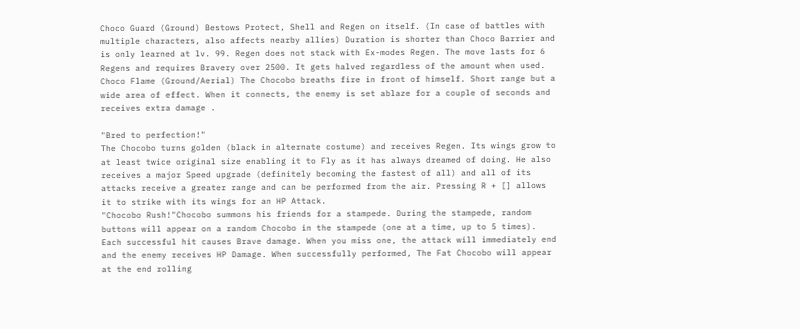Choco Guard (Ground) Bestows Protect, Shell and Regen on itself. (In case of battles with multiple characters, also affects nearby allies) Duration is shorter than Choco Barrier and is only learned at lv. 99. Regen does not stack with Ex-modes Regen. The move lasts for 6 Regens and requires Bravery over 2500. It gets halved regardless of the amount when used.
Choco Flame (Ground/Aerial) The Chocobo breaths fire in front of himself. Short range but a wide area of effect. When it connects, the enemy is set ablaze for a couple of seconds and receives extra damage .

"Bred to perfection!"
The Chocobo turns golden (black in alternate costume) and receives Regen. Its wings grow to at least twice original size enabling it to Fly as it has always dreamed of doing. He also receives a major Speed upgrade (definitely becoming the fastest of all) and all of its attacks receive a greater range and can be performed from the air. Pressing R + [] allows it to strike with its wings for an HP Attack.
"Chocobo Rush!"Chocobo summons his friends for a stampede. During the stampede, random buttons will appear on a random Chocobo in the stampede (one at a time, up to 5 times). Each successful hit causes Brave damage. When you miss one, the attack will immediately end and the enemy receives HP Damage. When successfully performed, The Fat Chocobo will appear at the end rolling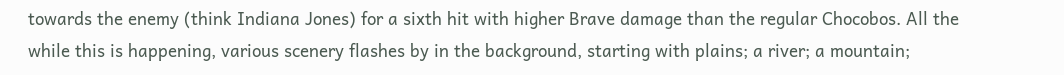towards the enemy (think Indiana Jones) for a sixth hit with higher Brave damage than the regular Chocobos. All the while this is happening, various scenery flashes by in the background, starting with plains; a river; a mountain;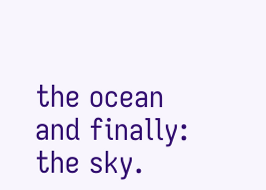the ocean and finally: the sky.